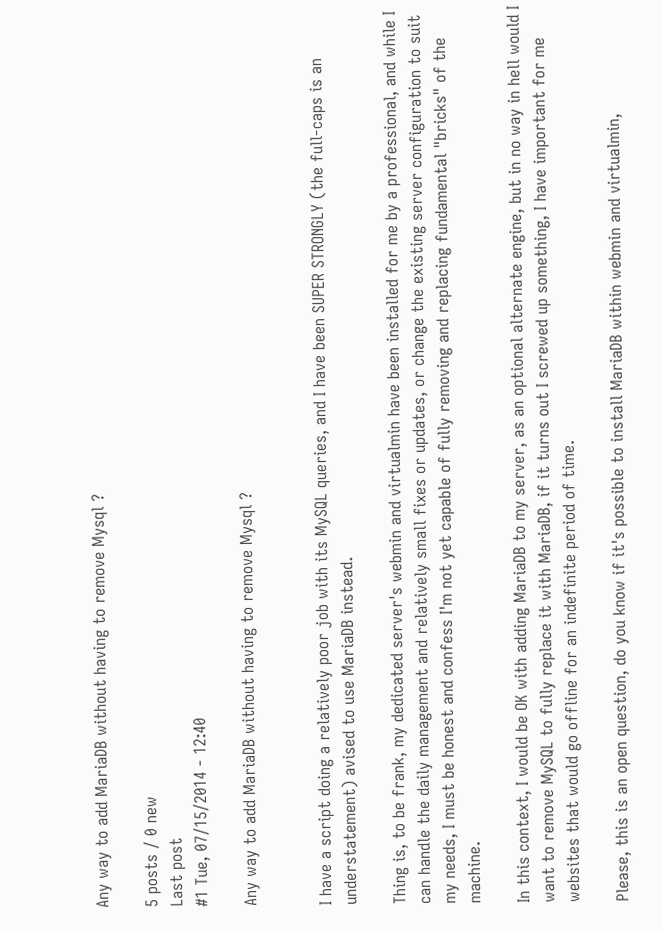Any way to add MariaDB without having to remove Mysql ?

5 posts / 0 new
Last post
#1 Tue, 07/15/2014 - 12:40

Any way to add MariaDB without having to remove Mysql ?


I have a script doing a relatively poor job with its MySQL queries, and I have been SUPER STRONGLY (the full-caps is an understatement) avised to use MariaDB instead.

Thing is, to be frank, my dedicated server's webmin and virtualmin have been installed for me by a professional, and while I can handle the daily management and relatively small fixes or updates, or change the existing server configuration to suit my needs, I must be honest and confess I'm not yet capable of fully removing and replacing fundamental "bricks" of the machine.

In this context, I would be OK with adding MariaDB to my server, as an optional alternate engine, but in no way in hell would I want to remove MySQL to fully replace it with MariaDB, if it turns out I screwed up something, I have important for me websites that would go offline for an indefinite period of time.

Please, this is an open question, do you know if it's possible to install MariaDB within webmin and virtualmin,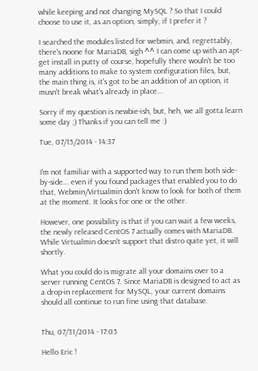while keeping and not changing MySQL ? So that I could choose to use it, as an option, simply, if I prefer it ?

I searched the modules listed for webmin, and, regrettably, there's noone for MariaDB, sigh ^^ I can come up with an apt-get install in putty of course, hopefully there wouln't be too many additions to make to system configuration files, but, the main thing is, it's got to be an addition of an option, it musn't break what's already in place...

Sorry if my question is newbie-ish, but, heh, we all gotta learn some day ;) Thanks if you can tell me :)

Tue, 07/15/2014 - 14:37


I'm not familiar with a supported way to run them both side-by-side... even if you found packages that enabled you to do that, Webmin/Virtualmin don't know to look for both of them at the moment. It looks for one or the other.

However, one possibility is that if you can wait a few weeks, the newly released CentOS 7 actually comes with MariaDB. While Virtualmin doesn't support that distro quite yet, it will shortly.

What you could do is migrate all your domains over to a server running CentOS 7. Since MariaDB is designed to act as a drop-in replacement for MySQL, your current domains should all continue to run fine using that database.


Thu, 07/31/2014 - 17:05

Hello Eric !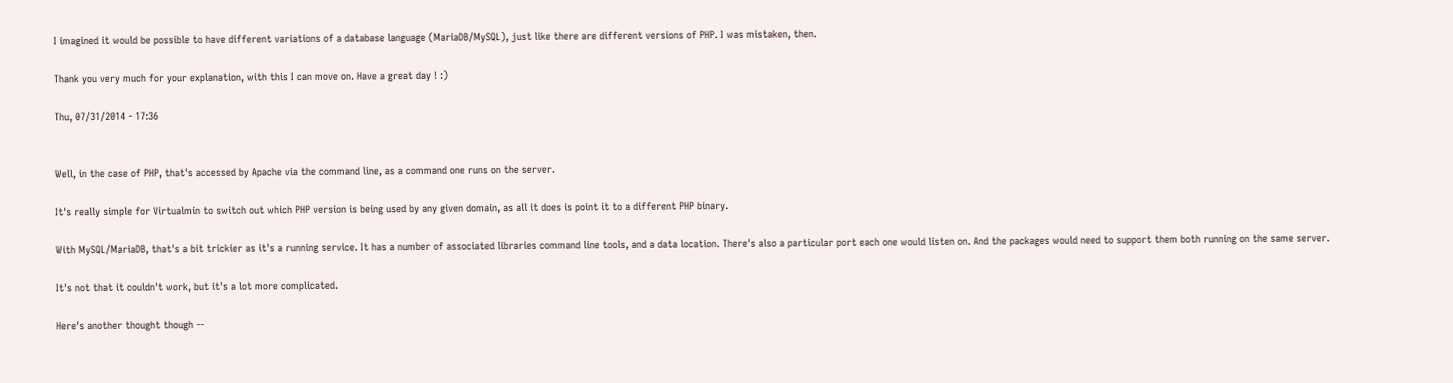I imagined it would be possible to have different variations of a database language (MariaDB/MySQL), just like there are different versions of PHP. I was mistaken, then.

Thank you very much for your explanation, with this I can move on. Have a great day ! :)

Thu, 07/31/2014 - 17:36


Well, in the case of PHP, that's accessed by Apache via the command line, as a command one runs on the server.

It's really simple for Virtualmin to switch out which PHP version is being used by any given domain, as all it does is point it to a different PHP binary.

With MySQL/MariaDB, that's a bit trickier as it's a running service. It has a number of associated libraries command line tools, and a data location. There's also a particular port each one would listen on. And the packages would need to support them both running on the same server.

It's not that it couldn't work, but it's a lot more complicated.

Here's another thought though --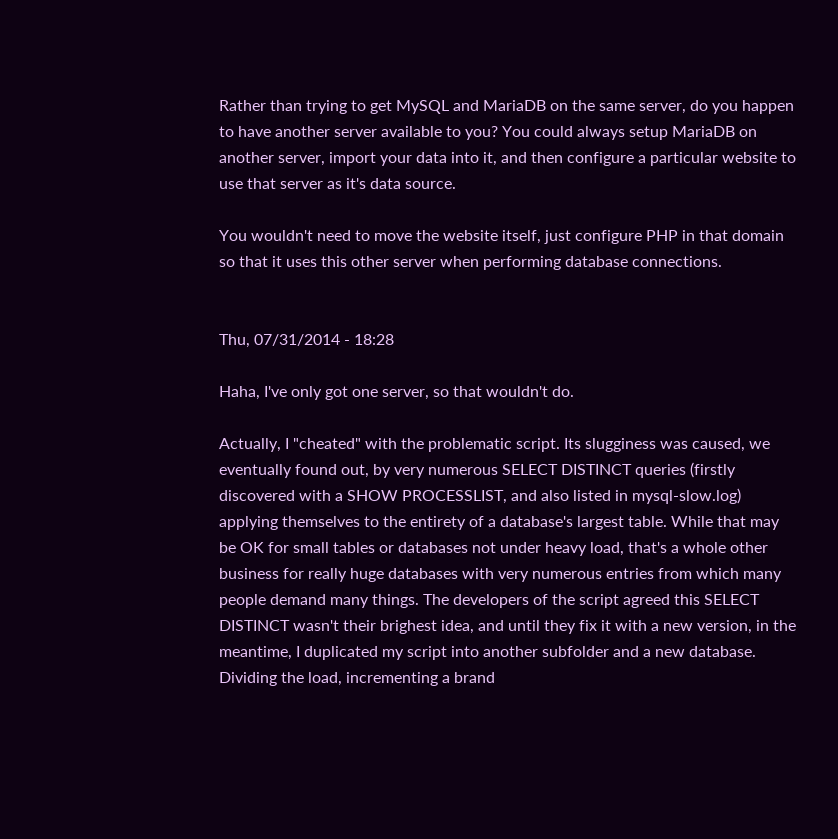Rather than trying to get MySQL and MariaDB on the same server, do you happen to have another server available to you? You could always setup MariaDB on another server, import your data into it, and then configure a particular website to use that server as it's data source.

You wouldn't need to move the website itself, just configure PHP in that domain so that it uses this other server when performing database connections.


Thu, 07/31/2014 - 18:28

Haha, I've only got one server, so that wouldn't do.

Actually, I "cheated" with the problematic script. Its slugginess was caused, we eventually found out, by very numerous SELECT DISTINCT queries (firstly discovered with a SHOW PROCESSLIST, and also listed in mysql-slow.log) applying themselves to the entirety of a database's largest table. While that may be OK for small tables or databases not under heavy load, that's a whole other business for really huge databases with very numerous entries from which many people demand many things. The developers of the script agreed this SELECT DISTINCT wasn't their brighest idea, and until they fix it with a new version, in the meantime, I duplicated my script into another subfolder and a new database. Dividing the load, incrementing a brand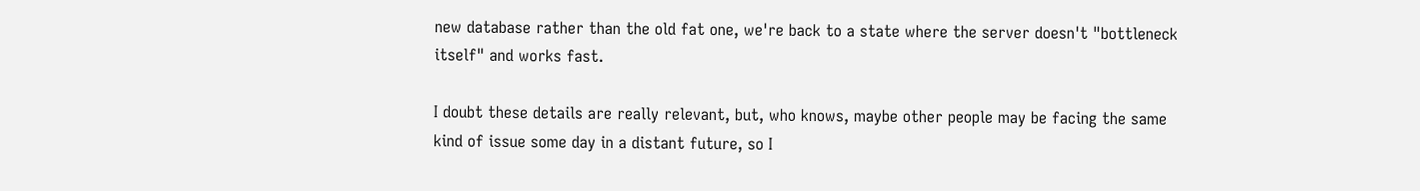new database rather than the old fat one, we're back to a state where the server doesn't "bottleneck itself" and works fast.

I doubt these details are really relevant, but, who knows, maybe other people may be facing the same kind of issue some day in a distant future, so I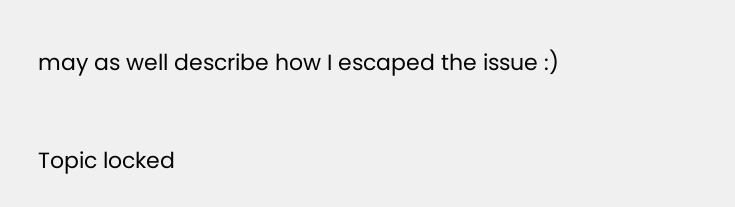may as well describe how I escaped the issue :)

Topic locked